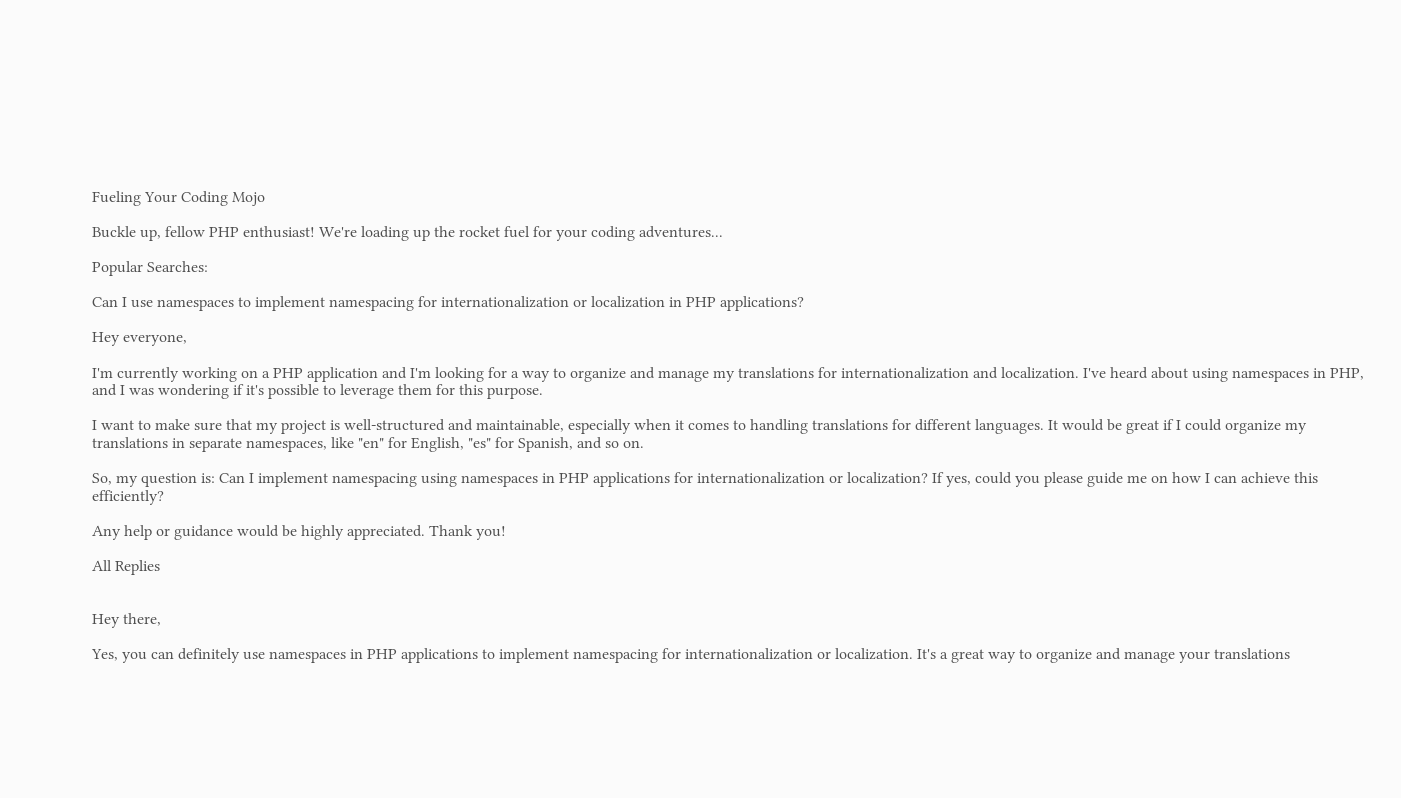Fueling Your Coding Mojo

Buckle up, fellow PHP enthusiast! We're loading up the rocket fuel for your coding adventures...

Popular Searches:

Can I use namespaces to implement namespacing for internationalization or localization in PHP applications?

Hey everyone,

I'm currently working on a PHP application and I'm looking for a way to organize and manage my translations for internationalization and localization. I've heard about using namespaces in PHP, and I was wondering if it's possible to leverage them for this purpose.

I want to make sure that my project is well-structured and maintainable, especially when it comes to handling translations for different languages. It would be great if I could organize my translations in separate namespaces, like "en" for English, "es" for Spanish, and so on.

So, my question is: Can I implement namespacing using namespaces in PHP applications for internationalization or localization? If yes, could you please guide me on how I can achieve this efficiently?

Any help or guidance would be highly appreciated. Thank you!

All Replies


Hey there,

Yes, you can definitely use namespaces in PHP applications to implement namespacing for internationalization or localization. It's a great way to organize and manage your translations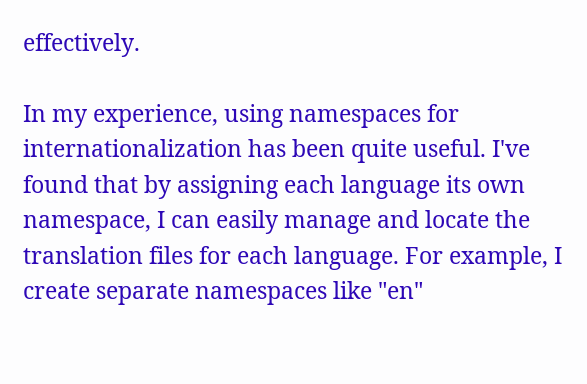effectively.

In my experience, using namespaces for internationalization has been quite useful. I've found that by assigning each language its own namespace, I can easily manage and locate the translation files for each language. For example, I create separate namespaces like "en"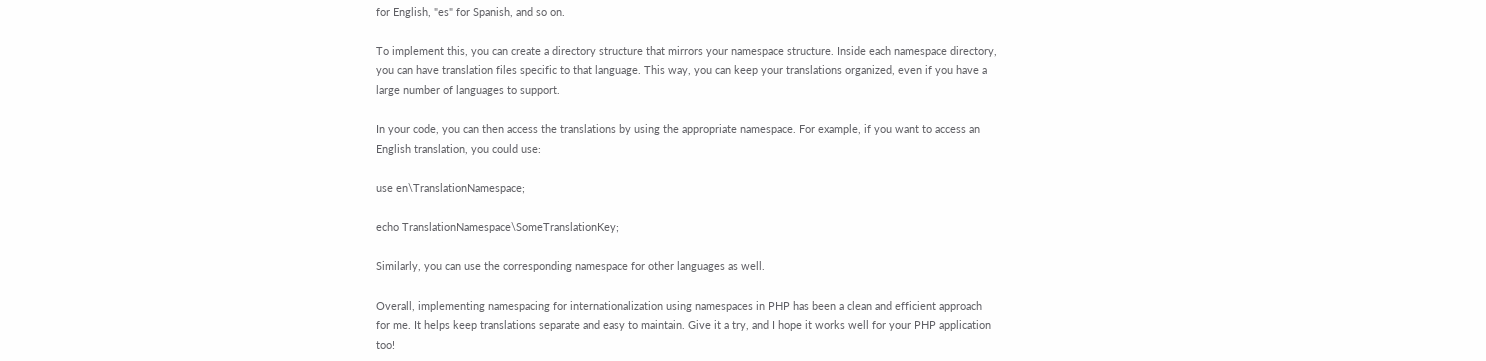for English, "es" for Spanish, and so on.

To implement this, you can create a directory structure that mirrors your namespace structure. Inside each namespace directory, you can have translation files specific to that language. This way, you can keep your translations organized, even if you have a large number of languages to support.

In your code, you can then access the translations by using the appropriate namespace. For example, if you want to access an English translation, you could use:

use en\TranslationNamespace;

echo TranslationNamespace\SomeTranslationKey;

Similarly, you can use the corresponding namespace for other languages as well.

Overall, implementing namespacing for internationalization using namespaces in PHP has been a clean and efficient approach for me. It helps keep translations separate and easy to maintain. Give it a try, and I hope it works well for your PHP application too!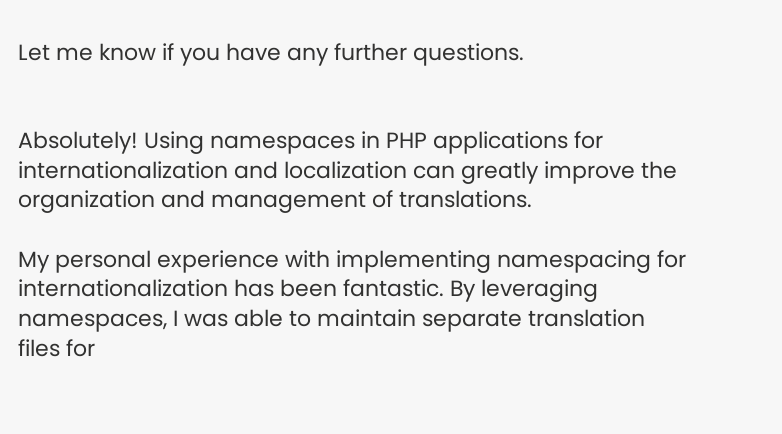Let me know if you have any further questions.


Absolutely! Using namespaces in PHP applications for internationalization and localization can greatly improve the organization and management of translations.

My personal experience with implementing namespacing for internationalization has been fantastic. By leveraging namespaces, I was able to maintain separate translation files for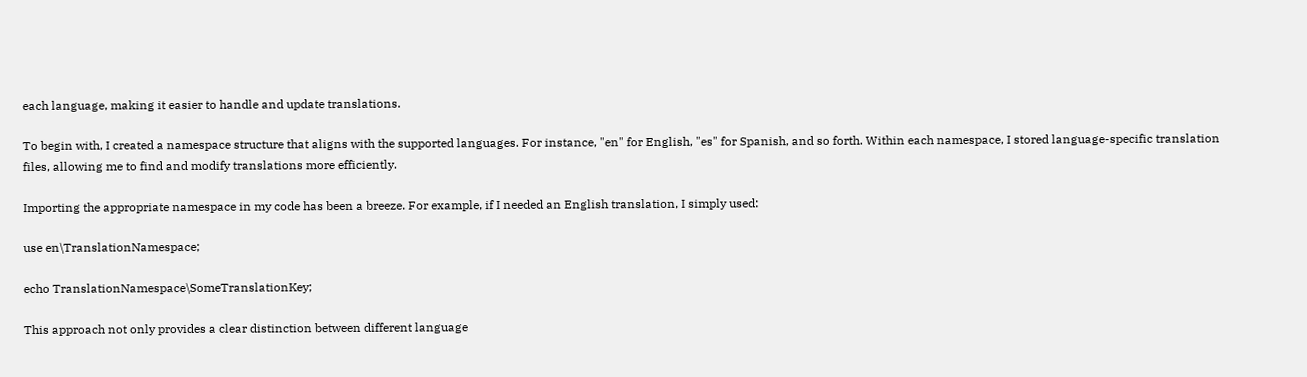each language, making it easier to handle and update translations.

To begin with, I created a namespace structure that aligns with the supported languages. For instance, "en" for English, "es" for Spanish, and so forth. Within each namespace, I stored language-specific translation files, allowing me to find and modify translations more efficiently.

Importing the appropriate namespace in my code has been a breeze. For example, if I needed an English translation, I simply used:

use en\TranslationNamespace;

echo TranslationNamespace\SomeTranslationKey;

This approach not only provides a clear distinction between different language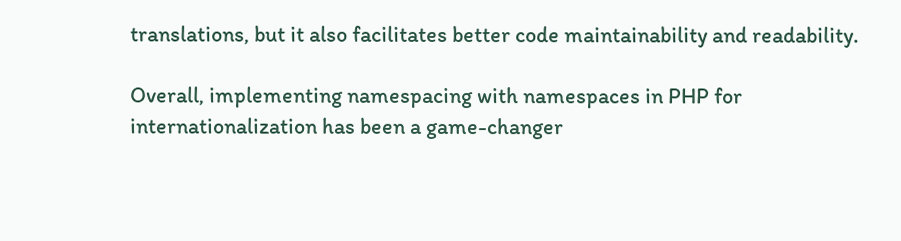translations, but it also facilitates better code maintainability and readability.

Overall, implementing namespacing with namespaces in PHP for internationalization has been a game-changer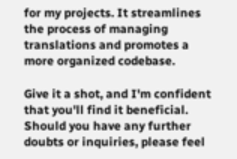for my projects. It streamlines the process of managing translations and promotes a more organized codebase.

Give it a shot, and I'm confident that you'll find it beneficial. Should you have any further doubts or inquiries, please feel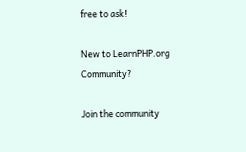free to ask!

New to LearnPHP.org Community?

Join the community